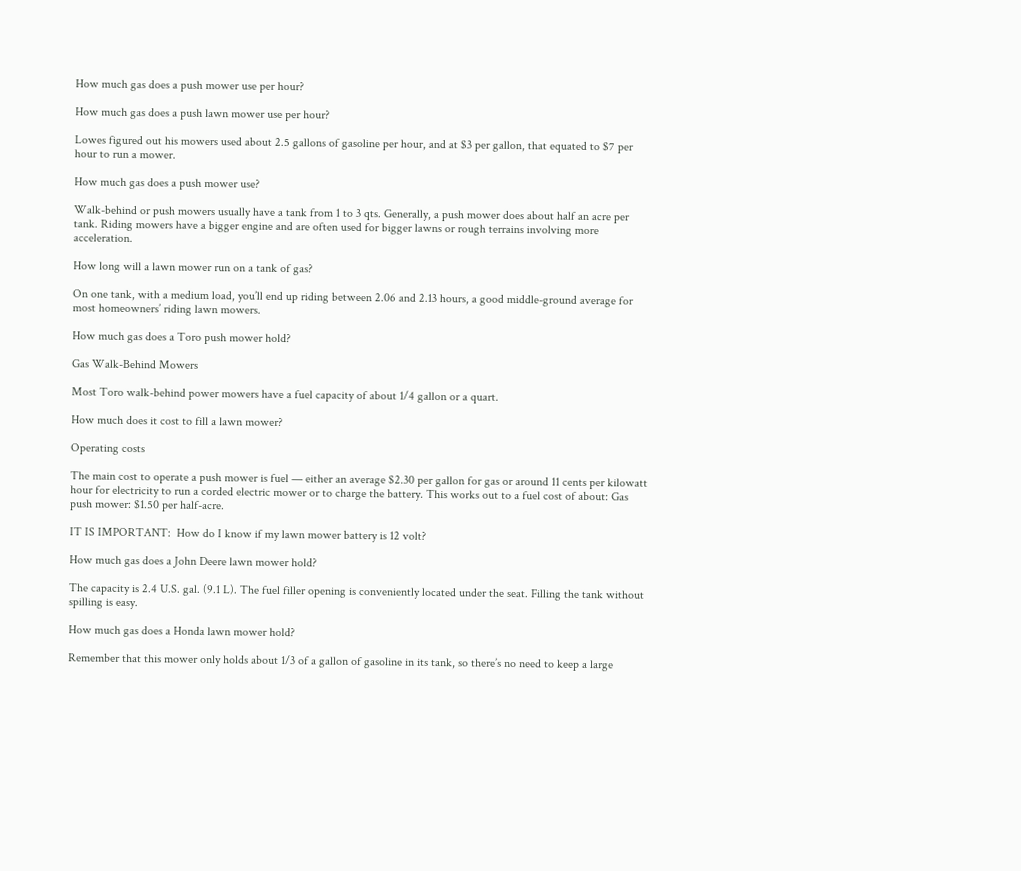How much gas does a push mower use per hour?

How much gas does a push lawn mower use per hour?

Lowes figured out his mowers used about 2.5 gallons of gasoline per hour, and at $3 per gallon, that equated to $7 per hour to run a mower.

How much gas does a push mower use?

Walk-behind or push mowers usually have a tank from 1 to 3 qts. Generally, a push mower does about half an acre per tank. Riding mowers have a bigger engine and are often used for bigger lawns or rough terrains involving more acceleration.

How long will a lawn mower run on a tank of gas?

On one tank, with a medium load, you’ll end up riding between 2.06 and 2.13 hours, a good middle-ground average for most homeowners’ riding lawn mowers.

How much gas does a Toro push mower hold?

Gas Walk-Behind Mowers

Most Toro walk-behind power mowers have a fuel capacity of about 1/4 gallon or a quart.

How much does it cost to fill a lawn mower?

Operating costs

The main cost to operate a push mower is fuel — either an average $2.30 per gallon for gas or around 11 cents per kilowatt hour for electricity to run a corded electric mower or to charge the battery. This works out to a fuel cost of about: Gas push mower: $1.50 per half-acre.

IT IS IMPORTANT:  How do I know if my lawn mower battery is 12 volt?

How much gas does a John Deere lawn mower hold?

The capacity is 2.4 U.S. gal. (9.1 L). The fuel filler opening is conveniently located under the seat. Filling the tank without spilling is easy.

How much gas does a Honda lawn mower hold?

Remember that this mower only holds about 1/3 of a gallon of gasoline in its tank, so there’s no need to keep a large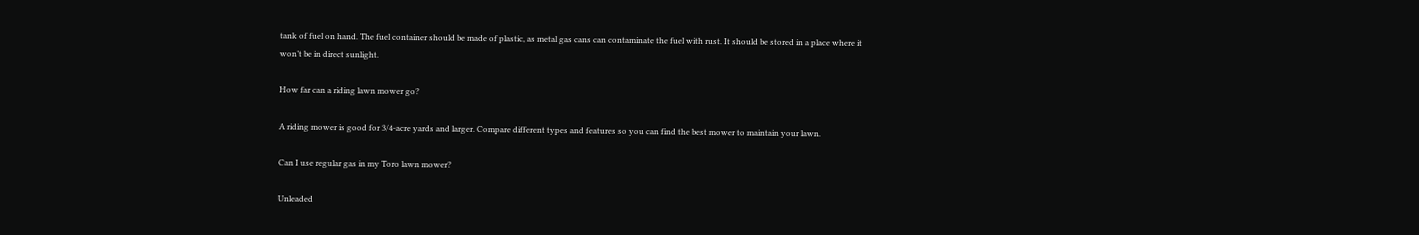tank of fuel on hand. The fuel container should be made of plastic, as metal gas cans can contaminate the fuel with rust. It should be stored in a place where it won’t be in direct sunlight.

How far can a riding lawn mower go?

A riding mower is good for 3/4-acre yards and larger. Compare different types and features so you can find the best mower to maintain your lawn.

Can I use regular gas in my Toro lawn mower?

Unleaded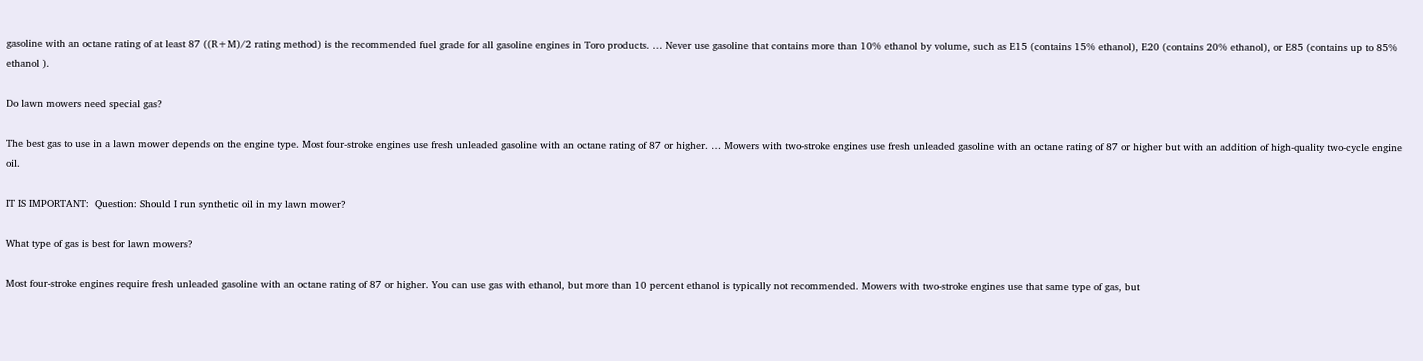gasoline with an octane rating of at least 87 ((R+M)/2 rating method) is the recommended fuel grade for all gasoline engines in Toro products. … Never use gasoline that contains more than 10% ethanol by volume, such as E15 (contains 15% ethanol), E20 (contains 20% ethanol), or E85 (contains up to 85% ethanol ).

Do lawn mowers need special gas?

The best gas to use in a lawn mower depends on the engine type. Most four-stroke engines use fresh unleaded gasoline with an octane rating of 87 or higher. … Mowers with two-stroke engines use fresh unleaded gasoline with an octane rating of 87 or higher but with an addition of high-quality two-cycle engine oil.

IT IS IMPORTANT:  Question: Should I run synthetic oil in my lawn mower?

What type of gas is best for lawn mowers?

Most four-stroke engines require fresh unleaded gasoline with an octane rating of 87 or higher. You can use gas with ethanol, but more than 10 percent ethanol is typically not recommended. Mowers with two-stroke engines use that same type of gas, but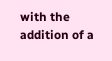with the addition of a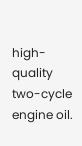high-quality two-cycle engine oil.